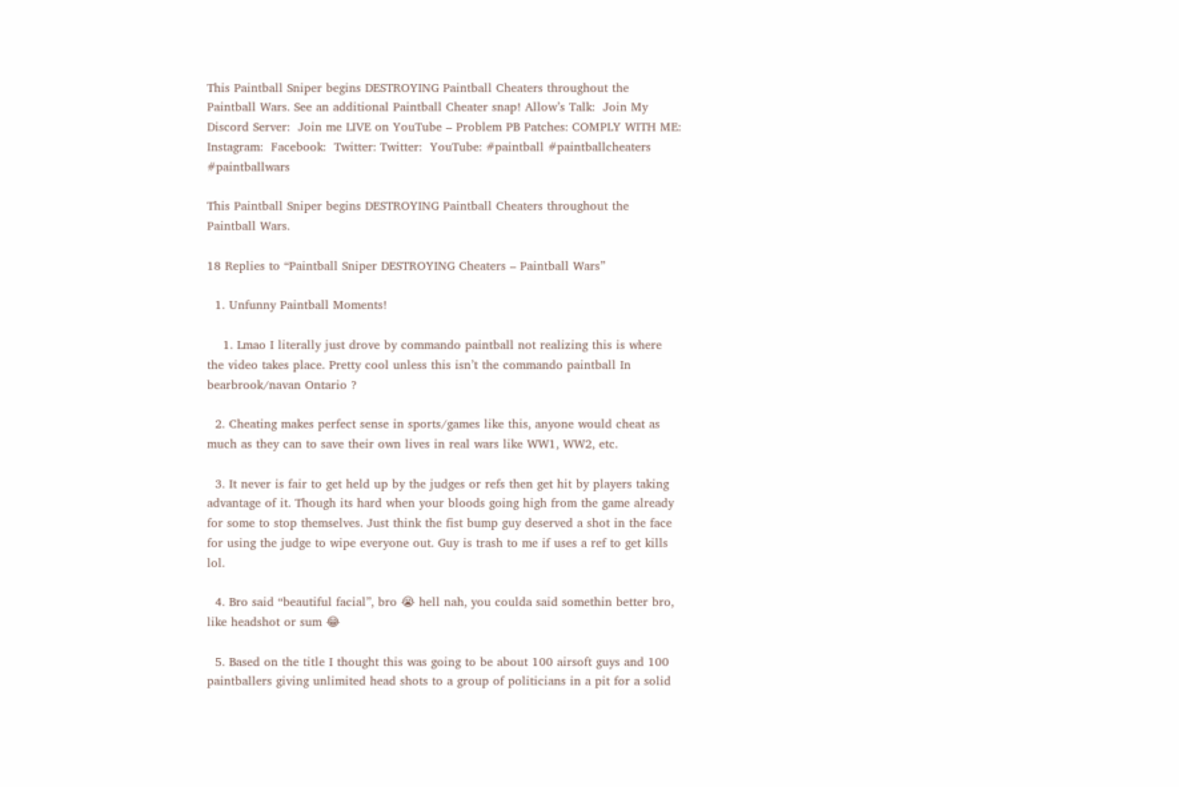This Paintball Sniper begins DESTROYING Paintball Cheaters throughout the Paintball Wars. See an additional Paintball Cheater snap! Allow’s Talk:  Join My Discord Server:  Join me LIVE on YouTube – Problem PB Patches: COMPLY WITH ME:  Instagram:  Facebook:  Twitter: Twitter:  YouTube: #paintball #paintballcheaters #paintballwars

This Paintball Sniper begins DESTROYING Paintball Cheaters throughout the Paintball Wars.

18 Replies to “Paintball Sniper DESTROYING Cheaters – Paintball Wars”

  1. Unfunny Paintball Moments!

    1. Lmao I literally just drove by commando paintball not realizing this is where the video takes place. Pretty cool unless this isn’t the commando paintball In bearbrook/navan Ontario ?

  2. Cheating makes perfect sense in sports/games like this, anyone would cheat as much as they can to save their own lives in real wars like WW1, WW2, etc.

  3. It never is fair to get held up by the judges or refs then get hit by players taking advantage of it. Though its hard when your bloods going high from the game already for some to stop themselves. Just think the fist bump guy deserved a shot in the face for using the judge to wipe everyone out. Guy is trash to me if uses a ref to get kills lol.

  4. Bro said “beautiful facial”, bro 😭 hell nah, you coulda said somethin better bro, like headshot or sum 😂

  5. Based on the title I thought this was going to be about 100 airsoft guys and 100 paintballers giving unlimited head shots to a group of politicians in a pit for a solid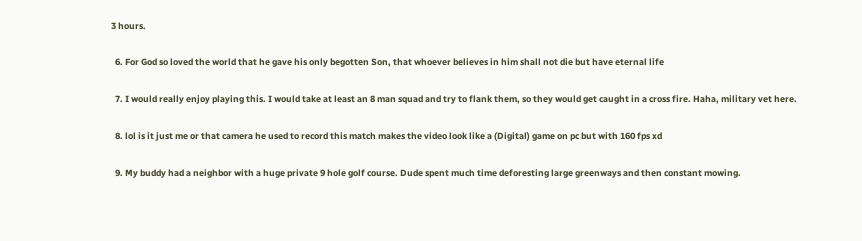3 hours.

  6. For God so loved the world that he gave his only begotten Son, that whoever believes in him shall not die but have eternal life

  7. I would really enjoy playing this. I would take at least an 8 man squad and try to flank them, so they would get caught in a cross fire. Haha, military vet here.

  8. lol is it just me or that camera he used to record this match makes the video look like a (Digital) game on pc but with 160 fps xd

  9. My buddy had a neighbor with a huge private 9 hole golf course. Dude spent much time deforesting large greenways and then constant mowing.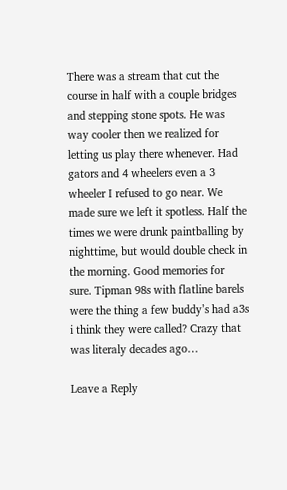There was a stream that cut the course in half with a couple bridges and stepping stone spots. He was way cooler then we realized for letting us play there whenever. Had gators and 4 wheelers even a 3 wheeler I refused to go near. We made sure we left it spotless. Half the times we were drunk paintballing by nighttime, but would double check in the morning. Good memories for sure. Tipman 98s with flatline barels were the thing a few buddy’s had a3s i think they were called? Crazy that was literaly decades ago…

Leave a Reply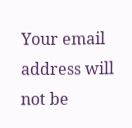Your email address will not be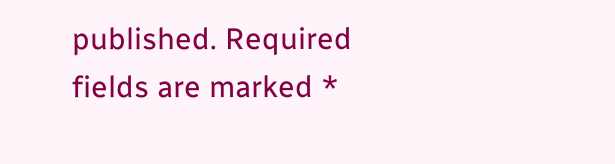published. Required fields are marked *